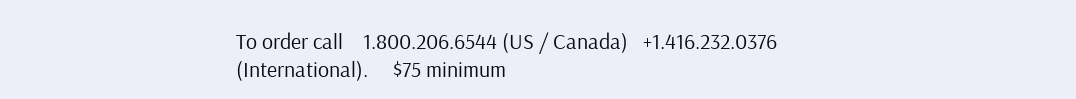To order call    1.800.206.6544 (US / Canada)   +1.416.232.0376 (International).     $75 minimum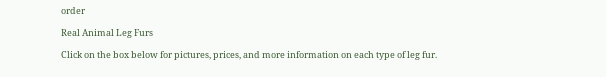order

Real Animal Leg Furs

Click on the box below for pictures, prices, and more information on each type of leg fur.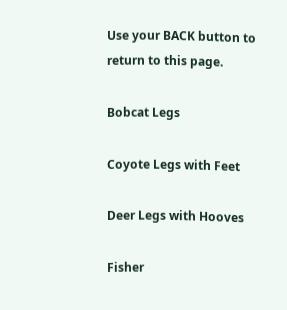Use your BACK button to return to this page.

Bobcat Legs

Coyote Legs with Feet

Deer Legs with Hooves

Fisher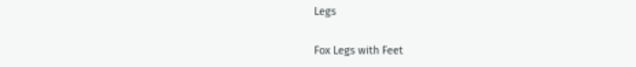Legs

Fox Legs with Feet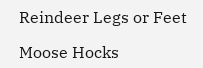Reindeer Legs or Feet

Moose Hocks